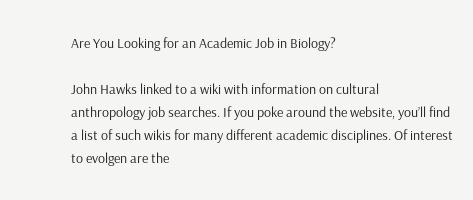Are You Looking for an Academic Job in Biology?

John Hawks linked to a wiki with information on cultural anthropology job searches. If you poke around the website, you’ll find a list of such wikis for many different academic disciplines. Of interest to evolgen are the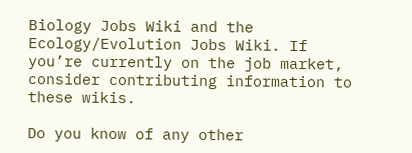Biology Jobs Wiki and the Ecology/Evolution Jobs Wiki. If you’re currently on the job market, consider contributing information to these wikis.

Do you know of any other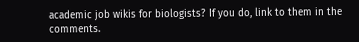academic job wikis for biologists? If you do, link to them in the comments.